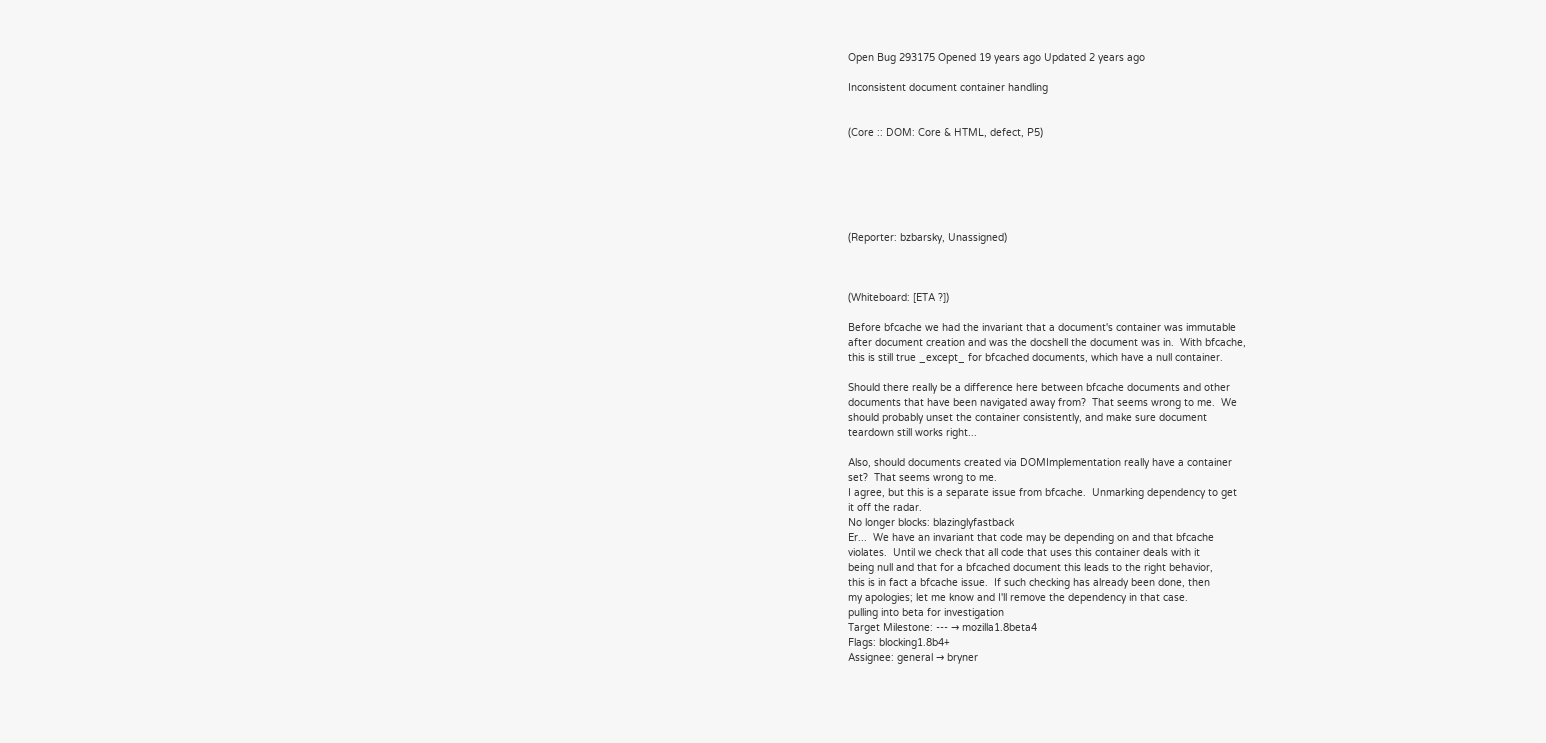Open Bug 293175 Opened 19 years ago Updated 2 years ago

Inconsistent document container handling


(Core :: DOM: Core & HTML, defect, P5)






(Reporter: bzbarsky, Unassigned)



(Whiteboard: [ETA ?])

Before bfcache we had the invariant that a document's container was immutable
after document creation and was the docshell the document was in.  With bfcache,
this is still true _except_ for bfcached documents, which have a null container.

Should there really be a difference here between bfcache documents and other
documents that have been navigated away from?  That seems wrong to me.  We
should probably unset the container consistently, and make sure document
teardown still works right...

Also, should documents created via DOMImplementation really have a container
set?  That seems wrong to me.
I agree, but this is a separate issue from bfcache.  Unmarking dependency to get
it off the radar.
No longer blocks: blazinglyfastback
Er...  We have an invariant that code may be depending on and that bfcache
violates.  Until we check that all code that uses this container deals with it
being null and that for a bfcached document this leads to the right behavior,
this is in fact a bfcache issue.  If such checking has already been done, then
my apologies; let me know and I'll remove the dependency in that case.
pulling into beta for investigation
Target Milestone: --- → mozilla1.8beta4
Flags: blocking1.8b4+
Assignee: general → bryner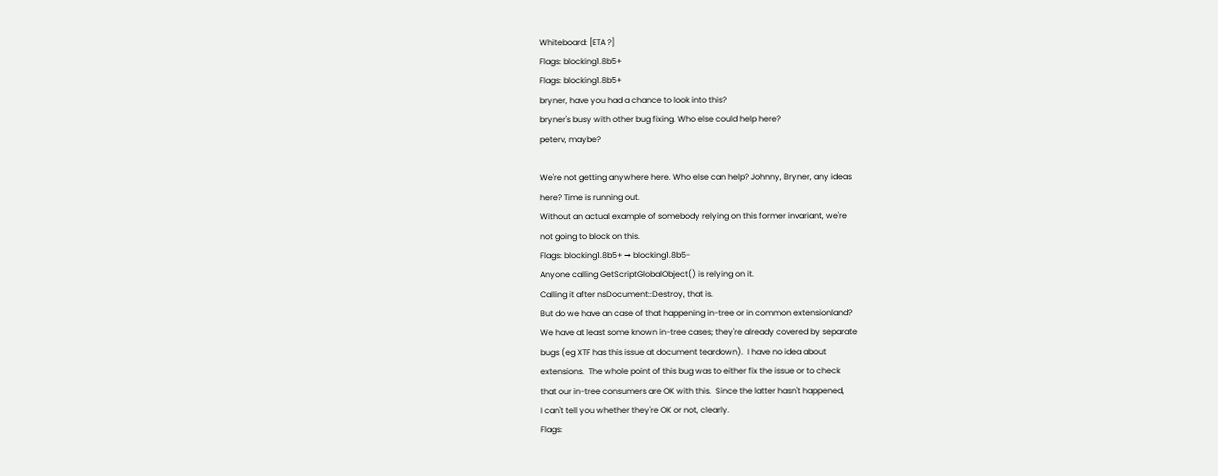Whiteboard: [ETA ?]
Flags: blocking1.8b5+
Flags: blocking1.8b5+
bryner, have you had a chance to look into this?
bryner's busy with other bug fixing. Who else could help here?
peterv, maybe?

We're not getting anywhere here. Who else can help? Johnny, Bryner, any ideas
here? Time is running out.
Without an actual example of somebody relying on this former invariant, we're
not going to block on this.
Flags: blocking1.8b5+ → blocking1.8b5-
Anyone calling GetScriptGlobalObject() is relying on it.
Calling it after nsDocument::Destroy, that is.
But do we have an case of that happening in-tree or in common extensionland?
We have at least some known in-tree cases; they're already covered by separate
bugs (eg XTF has this issue at document teardown).  I have no idea about
extensions.  The whole point of this bug was to either fix the issue or to check
that our in-tree consumers are OK with this.  Since the latter hasn't happened,
I can't tell you whether they're OK or not, clearly.
Flags: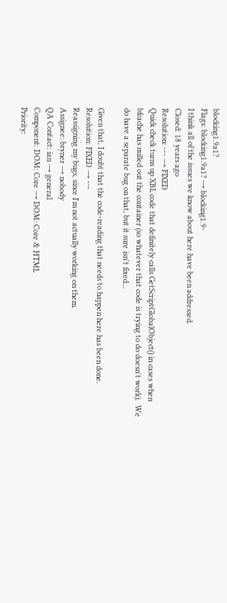blocking1.9a1?
Flags: blocking1.9a1? → blocking1.9-
I think all of the issues we know about here have been addressed.
Closed: 18 years ago
Resolution: --- → FIXED
Quick check turns up XBL code that definitely calls GetScriptGlobalObject() in cases when bfcache has nulled out the container (so whatever that code is trying to do doesn't work).  We do have a separate bug on that, but it sure isn't fixed...

Given that, I doubt that the code-reading that needs to happen here has been done.
Resolution: FIXED → ---
Reassigning my bugs, since I'm not actually working on them.
Assignee: bryner → nobody
QA Contact: ian → general
Component: DOM: Core → DOM: Core & HTML
Priority: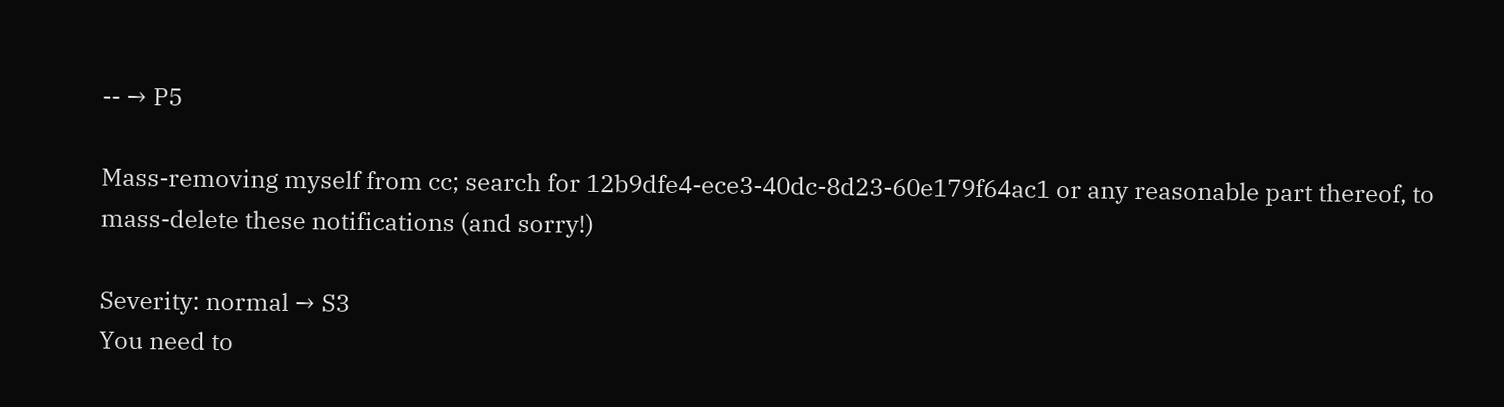-- → P5

Mass-removing myself from cc; search for 12b9dfe4-ece3-40dc-8d23-60e179f64ac1 or any reasonable part thereof, to mass-delete these notifications (and sorry!)

Severity: normal → S3
You need to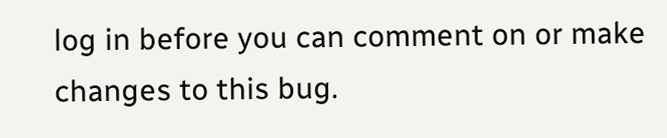log in before you can comment on or make changes to this bug.